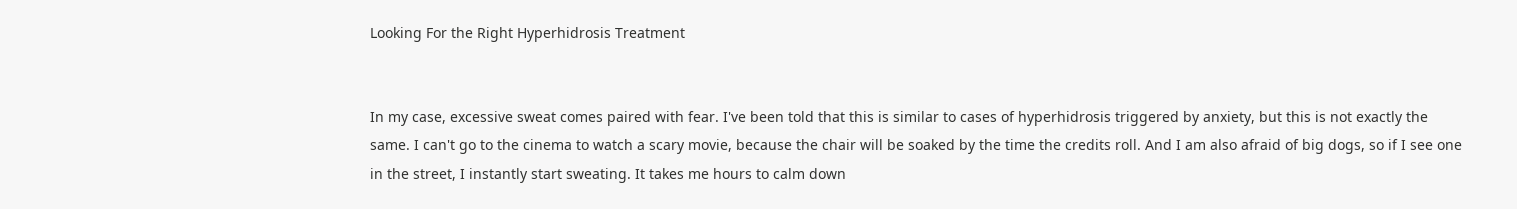Looking For the Right Hyperhidrosis Treatment


In my case, excessive sweat comes paired with fear. I've been told that this is similar to cases of hyperhidrosis triggered by anxiety, but this is not exactly the same. I can't go to the cinema to watch a scary movie, because the chair will be soaked by the time the credits roll. And I am also afraid of big dogs, so if I see one in the street, I instantly start sweating. It takes me hours to calm down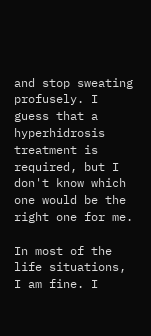and stop sweating profusely. I guess that a hyperhidrosis treatment is required, but I don't know which one would be the right one for me.

In most of the life situations, I am fine. I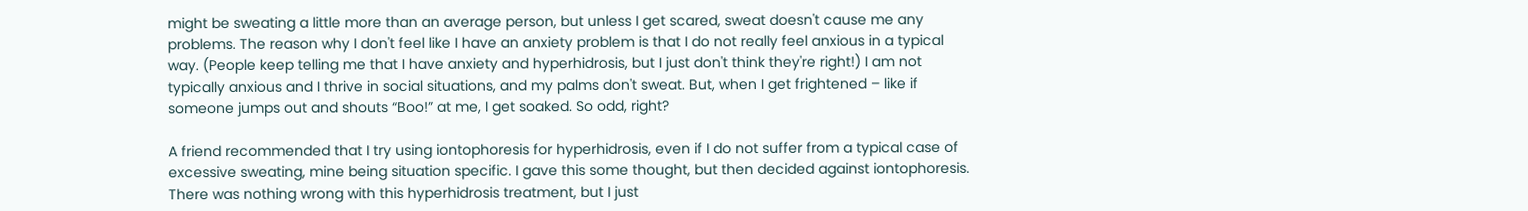might be sweating a little more than an average person, but unless I get scared, sweat doesn't cause me any problems. The reason why I don't feel like I have an anxiety problem is that I do not really feel anxious in a typical way. (People keep telling me that I have anxiety and hyperhidrosis, but I just don't think they're right!) I am not typically anxious and I thrive in social situations, and my palms don't sweat. But, when I get frightened – like if someone jumps out and shouts “Boo!” at me, I get soaked. So odd, right?

A friend recommended that I try using iontophoresis for hyperhidrosis, even if I do not suffer from a typical case of excessive sweating, mine being situation specific. I gave this some thought, but then decided against iontophoresis. There was nothing wrong with this hyperhidrosis treatment, but I just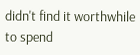didn't find it worthwhile to spend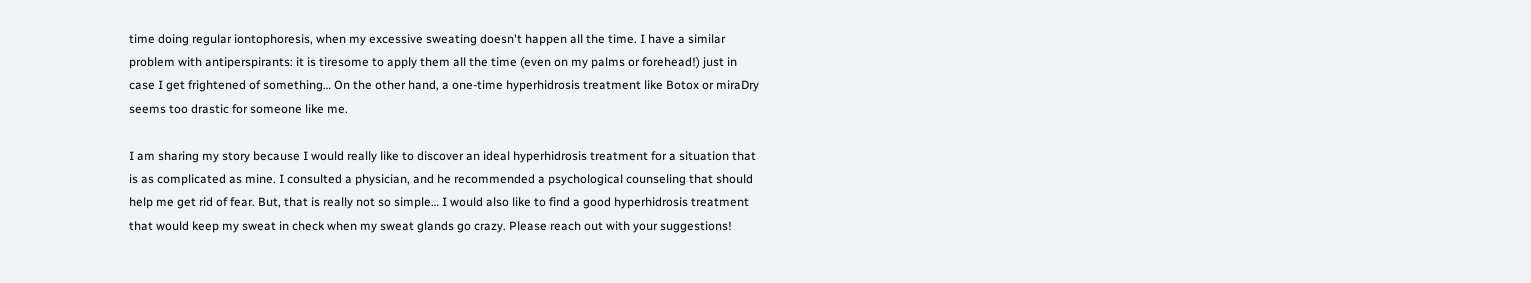time doing regular iontophoresis, when my excessive sweating doesn't happen all the time. I have a similar problem with antiperspirants: it is tiresome to apply them all the time (even on my palms or forehead!) just in case I get frightened of something… On the other hand, a one-time hyperhidrosis treatment like Botox or miraDry seems too drastic for someone like me.

I am sharing my story because I would really like to discover an ideal hyperhidrosis treatment for a situation that is as complicated as mine. I consulted a physician, and he recommended a psychological counseling that should help me get rid of fear. But, that is really not so simple… I would also like to find a good hyperhidrosis treatment that would keep my sweat in check when my sweat glands go crazy. Please reach out with your suggestions!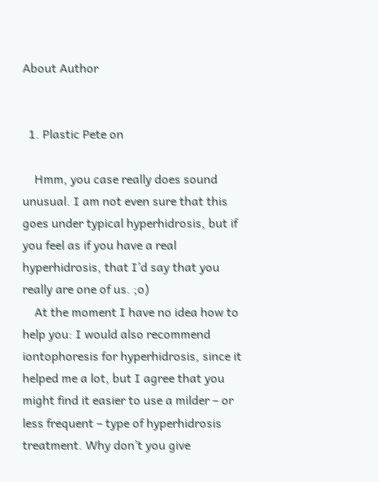About Author


  1. Plastic Pete on

    Hmm, you case really does sound unusual. I am not even sure that this goes under typical hyperhidrosis, but if you feel as if you have a real hyperhidrosis, that I’d say that you really are one of us. ;o)
    At the moment I have no idea how to help you: I would also recommend iontophoresis for hyperhidrosis, since it helped me a lot, but I agree that you might find it easier to use a milder – or less frequent – type of hyperhidrosis treatment. Why don’t you give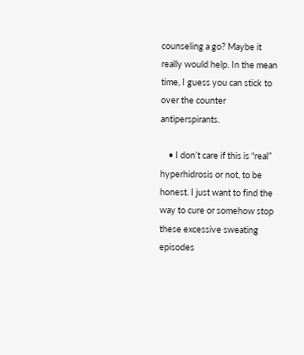counseling a go? Maybe it really would help. In the mean time, I guess you can stick to over the counter antiperspirants.

    • I don’t care if this is “real” hyperhidrosis or not, to be honest. I just want to find the way to cure or somehow stop these excessive sweating episodes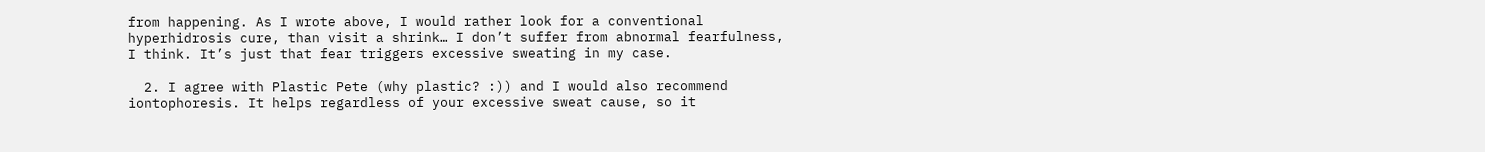from happening. As I wrote above, I would rather look for a conventional hyperhidrosis cure, than visit a shrink… I don’t suffer from abnormal fearfulness, I think. It’s just that fear triggers excessive sweating in my case.

  2. I agree with Plastic Pete (why plastic? :)) and I would also recommend iontophoresis. It helps regardless of your excessive sweat cause, so it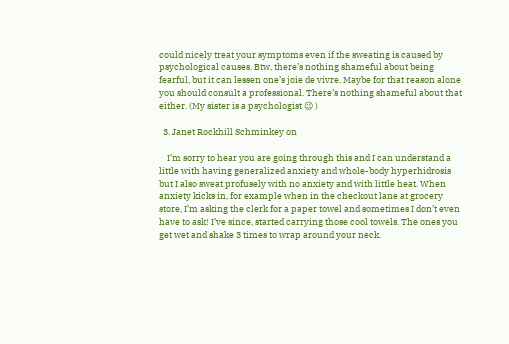could nicely treat your symptoms even if the sweating is caused by psychological causes. Btw, there’s nothing shameful about being fearful, but it can lessen one’s joie de vivre. Maybe for that reason alone you should consult a professional. There’s nothing shameful about that either. (My sister is a psychologist 😉 )

  3. Janet Rockhill Schminkey on

    I’m sorry to hear you are going through this and I can understand a little with having generalized anxiety and whole-body hyperhidrosis but I also sweat profusely with no anxiety and with little heat. When anxiety kicks in, for example when in the checkout lane at grocery store, I’m asking the clerk for a paper towel and sometimes I don’t even have to ask! I’ve since, started carrying those cool towels. The ones you get wet and shake 3 times to wrap around your neck.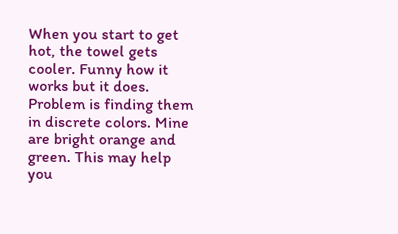When you start to get hot, the towel gets cooler. Funny how it works but it does. Problem is finding them in discrete colors. Mine are bright orange and green. This may help you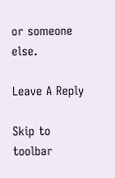or someone else.

Leave A Reply

Skip to toolbar